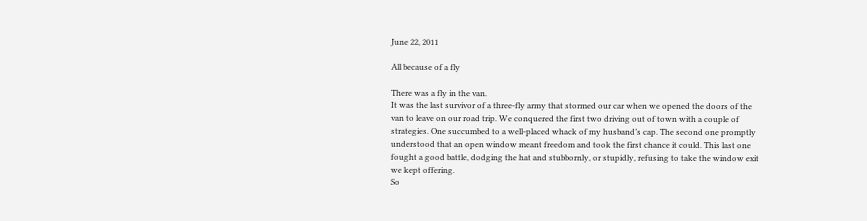June 22, 2011

All because of a fly

There was a fly in the van.
It was the last survivor of a three-fly army that stormed our car when we opened the doors of the van to leave on our road trip. We conquered the first two driving out of town with a couple of strategies. One succumbed to a well-placed whack of my husband’s cap. The second one promptly understood that an open window meant freedom and took the first chance it could. This last one fought a good battle, dodging the hat and stubbornly, or stupidly, refusing to take the window exit we kept offering.
So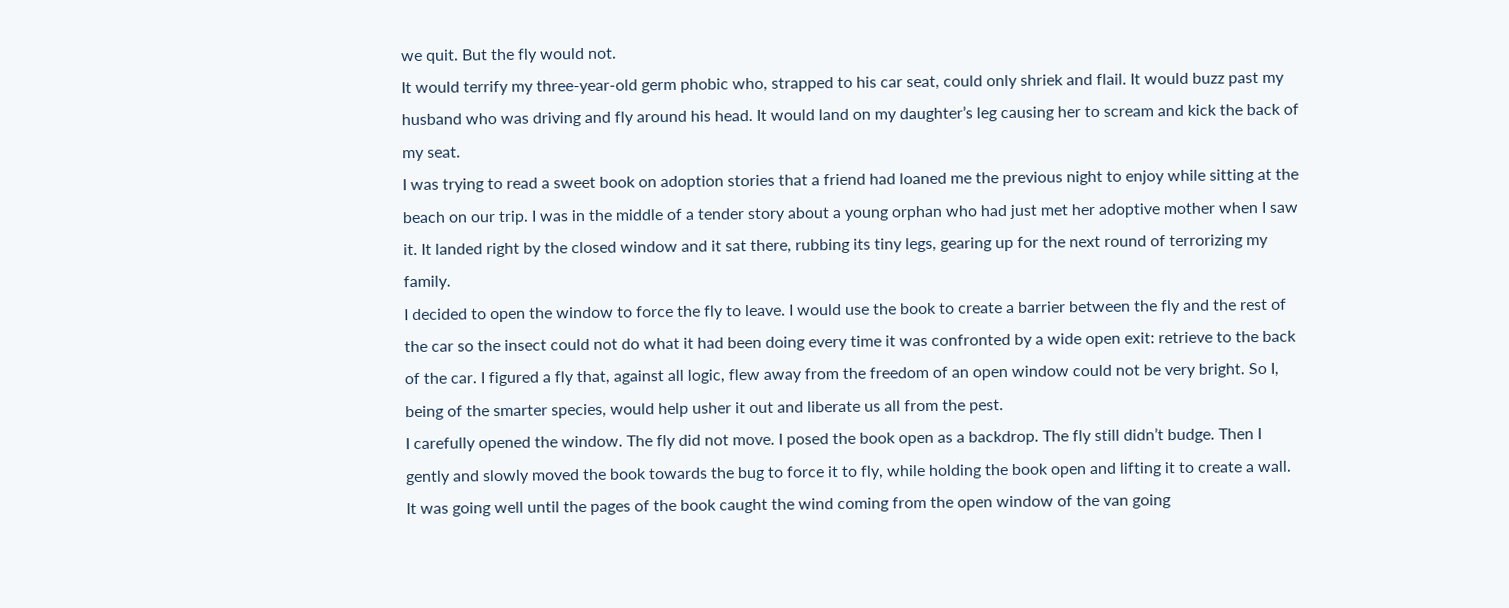we quit. But the fly would not.
It would terrify my three-year-old germ phobic who, strapped to his car seat, could only shriek and flail. It would buzz past my husband who was driving and fly around his head. It would land on my daughter’s leg causing her to scream and kick the back of my seat.
I was trying to read a sweet book on adoption stories that a friend had loaned me the previous night to enjoy while sitting at the beach on our trip. I was in the middle of a tender story about a young orphan who had just met her adoptive mother when I saw it. It landed right by the closed window and it sat there, rubbing its tiny legs, gearing up for the next round of terrorizing my family.
I decided to open the window to force the fly to leave. I would use the book to create a barrier between the fly and the rest of the car so the insect could not do what it had been doing every time it was confronted by a wide open exit: retrieve to the back of the car. I figured a fly that, against all logic, flew away from the freedom of an open window could not be very bright. So I, being of the smarter species, would help usher it out and liberate us all from the pest.
I carefully opened the window. The fly did not move. I posed the book open as a backdrop. The fly still didn’t budge. Then I gently and slowly moved the book towards the bug to force it to fly, while holding the book open and lifting it to create a wall. It was going well until the pages of the book caught the wind coming from the open window of the van going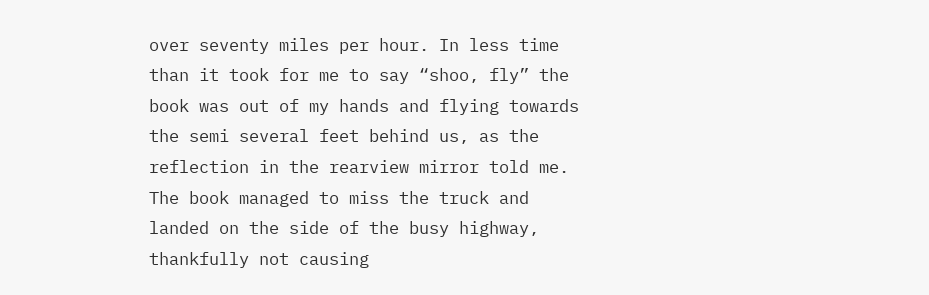over seventy miles per hour. In less time than it took for me to say “shoo, fly” the book was out of my hands and flying towards the semi several feet behind us, as the reflection in the rearview mirror told me. The book managed to miss the truck and landed on the side of the busy highway, thankfully not causing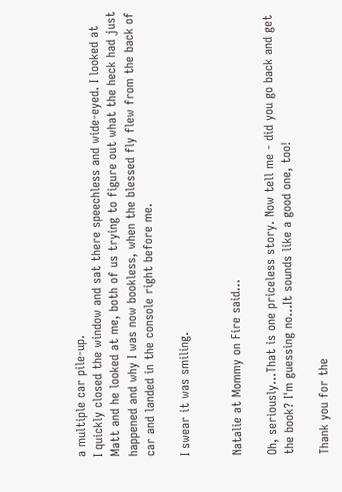a multiple car pile-up.
I quickly closed the window and sat there speechless and wide-eyed. I looked at Matt and he looked at me, both of us trying to figure out what the heck had just happened and why I was now bookless, when the blessed fly flew from the back of car and landed in the console right before me.

I swear it was smiling.


Natalie at Mommy on Fire said...

Oh, seriously...That is one priceless story. Now tell me - did you go back and get the book? I'm guessing no...It sounds like a good one, too!

Thank you for the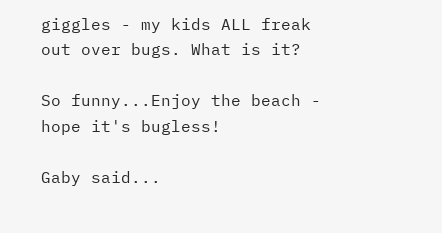giggles - my kids ALL freak out over bugs. What is it?

So funny...Enjoy the beach - hope it's bugless!

Gaby said...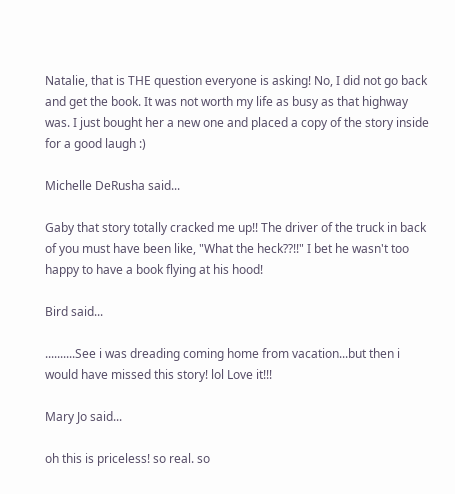Natalie, that is THE question everyone is asking! No, I did not go back and get the book. It was not worth my life as busy as that highway was. I just bought her a new one and placed a copy of the story inside for a good laugh :)

Michelle DeRusha said...

Gaby that story totally cracked me up!! The driver of the truck in back of you must have been like, "What the heck??!!" I bet he wasn't too happy to have a book flying at his hood!

Bird said...

..........See i was dreading coming home from vacation...but then i would have missed this story! lol Love it!!!

Mary Jo said...

oh this is priceless! so real. so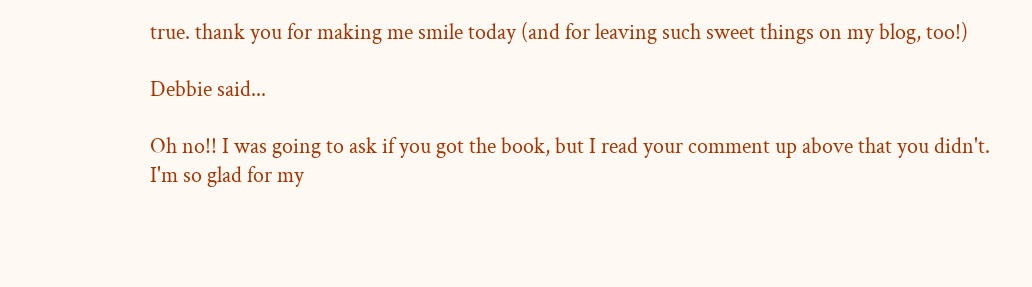true. thank you for making me smile today (and for leaving such sweet things on my blog, too!)

Debbie said...

Oh no!! I was going to ask if you got the book, but I read your comment up above that you didn't.
I'm so glad for my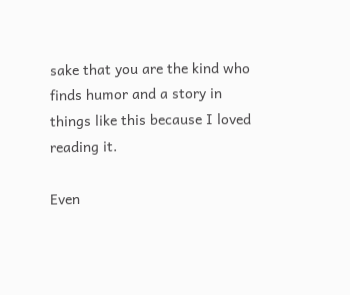sake that you are the kind who finds humor and a story in things like this because I loved reading it.

Even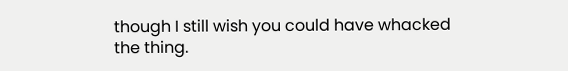though I still wish you could have whacked the thing.